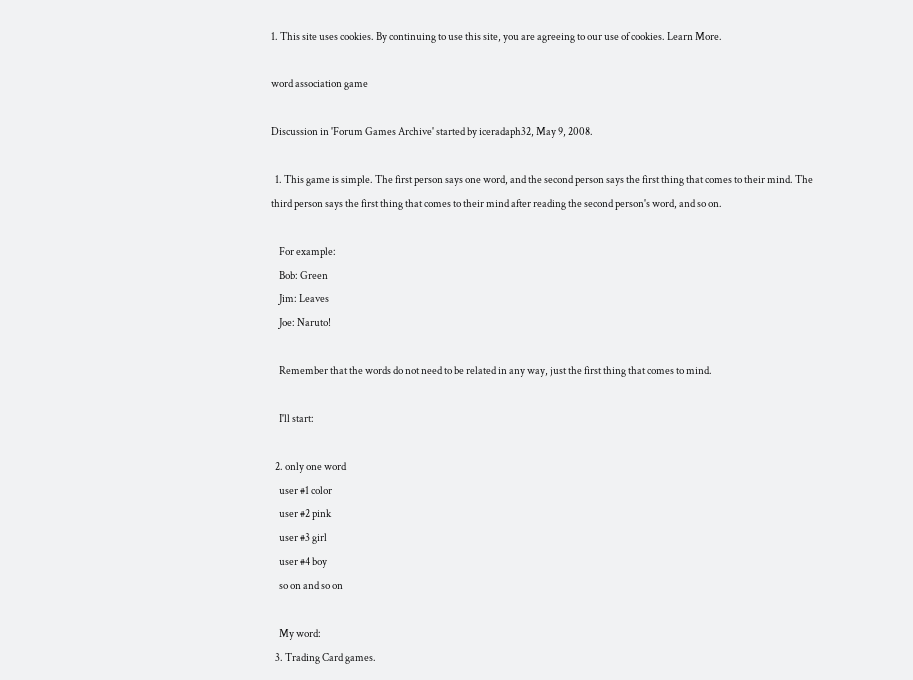1. This site uses cookies. By continuing to use this site, you are agreeing to our use of cookies. Learn More.

word association game

Discussion in 'Forum Games Archive' started by iceradaph32, May 9, 2008.

  1. This game is simple. The first person says one word, and the second person says the first thing that comes to their mind. The third person says the first thing that comes to their mind after reading the second person's word, and so on.

    For example:
    Bob: Green
    Jim: Leaves
    Joe: Naruto!

    Remember that the words do not need to be related in any way, just the first thing that comes to mind.

    I'll start:

  2. only one word
    user #1 color
    user #2 pink
    user #3 girl
    user #4 boy
    so on and so on

    My word:
  3. Trading Card games.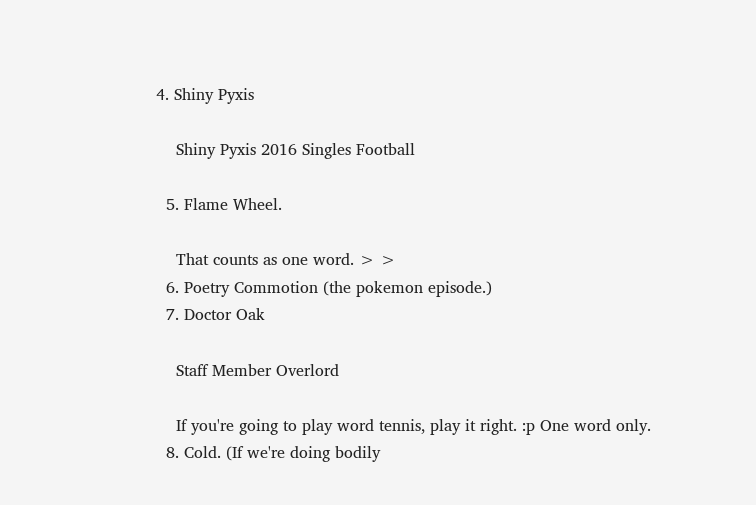4. Shiny Pyxis

    Shiny Pyxis 2016 Singles Football

  5. Flame Wheel.

    That counts as one word. > >
  6. Poetry Commotion (the pokemon episode.)
  7. Doctor Oak

    Staff Member Overlord

    If you're going to play word tennis, play it right. :p One word only.
  8. Cold. (If we're doing bodily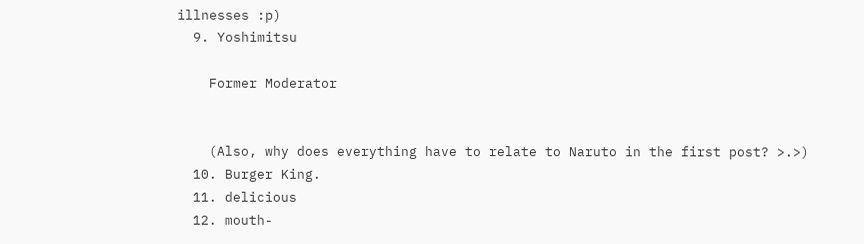illnesses :p)
  9. Yoshimitsu

    Former Moderator


    (Also, why does everything have to relate to Naruto in the first post? >.>)
  10. Burger King.
  11. delicious
  12. mouth-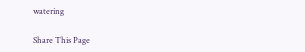watering

Share This Page